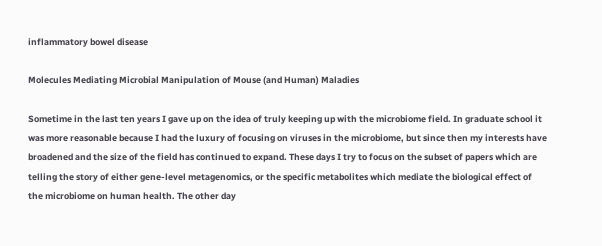inflammatory bowel disease

Molecules Mediating Microbial Manipulation of Mouse (and Human) Maladies

Sometime in the last ten years I gave up on the idea of truly keeping up with the microbiome field. In graduate school it was more reasonable because I had the luxury of focusing on viruses in the microbiome, but since then my interests have broadened and the size of the field has continued to expand. These days I try to focus on the subset of papers which are telling the story of either gene-level metagenomics, or the specific metabolites which mediate the biological effect of the microbiome on human health. The other day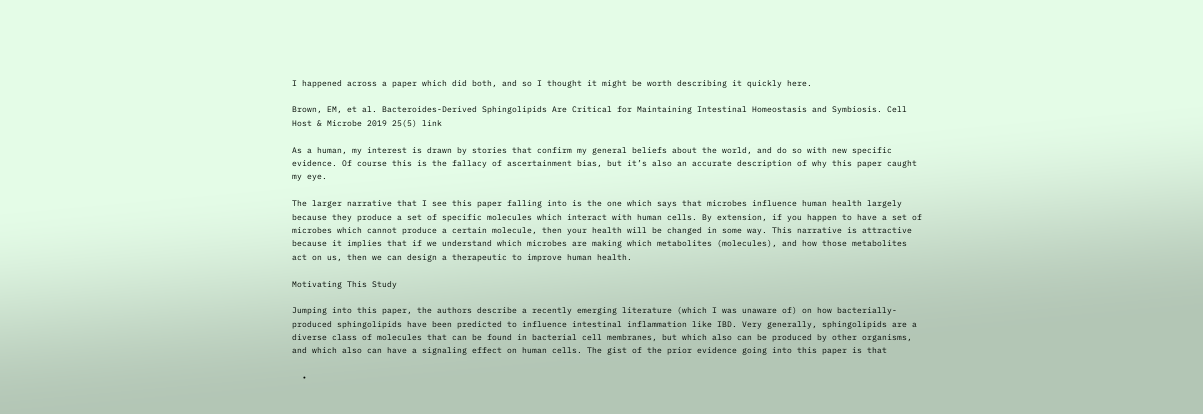I happened across a paper which did both, and so I thought it might be worth describing it quickly here.

Brown, EM, et al. Bacteroides-Derived Sphingolipids Are Critical for Maintaining Intestinal Homeostasis and Symbiosis. Cell Host & Microbe 2019 25(5) link

As a human, my interest is drawn by stories that confirm my general beliefs about the world, and do so with new specific evidence. Of course this is the fallacy of ascertainment bias, but it’s also an accurate description of why this paper caught my eye.

The larger narrative that I see this paper falling into is the one which says that microbes influence human health largely because they produce a set of specific molecules which interact with human cells. By extension, if you happen to have a set of microbes which cannot produce a certain molecule, then your health will be changed in some way. This narrative is attractive because it implies that if we understand which microbes are making which metabolites (molecules), and how those metabolites act on us, then we can design a therapeutic to improve human health.

Motivating This Study

Jumping into this paper, the authors describe a recently emerging literature (which I was unaware of) on how bacterially-produced sphingolipids have been predicted to influence intestinal inflammation like IBD. Very generally, sphingolipids are a diverse class of molecules that can be found in bacterial cell membranes, but which also can be produced by other organisms, and which also can have a signaling effect on human cells. The gist of the prior evidence going into this paper is that

  •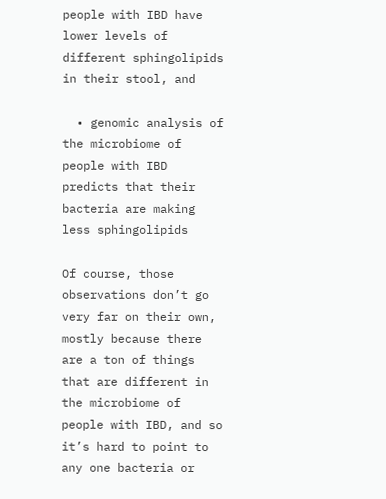people with IBD have lower levels of different sphingolipids in their stool, and

  • genomic analysis of the microbiome of people with IBD predicts that their bacteria are making less sphingolipids

Of course, those observations don’t go very far on their own, mostly because there are a ton of things that are different in the microbiome of people with IBD, and so it’s hard to point to any one bacteria or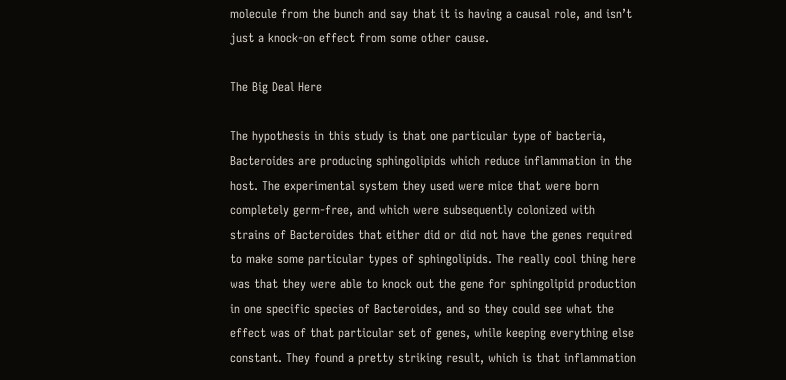molecule from the bunch and say that it is having a causal role, and isn’t just a knock-on effect from some other cause.

The Big Deal Here

The hypothesis in this study is that one particular type of bacteria, Bacteroides are producing sphingolipids which reduce inflammation in the host. The experimental system they used were mice that were born completely germ-free, and which were subsequently colonized with strains of Bacteroides that either did or did not have the genes required to make some particular types of sphingolipids. The really cool thing here was that they were able to knock out the gene for sphingolipid production in one specific species of Bacteroides, and so they could see what the effect was of that particular set of genes, while keeping everything else constant. They found a pretty striking result, which is that inflammation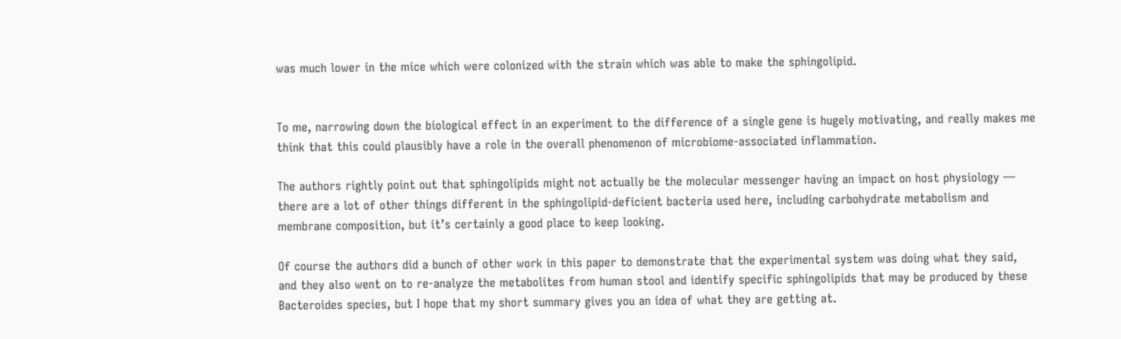was much lower in the mice which were colonized with the strain which was able to make the sphingolipid.


To me, narrowing down the biological effect in an experiment to the difference of a single gene is hugely motivating, and really makes me think that this could plausibly have a role in the overall phenomenon of microbiome-associated inflammation.

The authors rightly point out that sphingolipids might not actually be the molecular messenger having an impact on host physiology — there are a lot of other things different in the sphingolipid-deficient bacteria used here, including carbohydrate metabolism and membrane composition, but it’s certainly a good place to keep looking.

Of course the authors did a bunch of other work in this paper to demonstrate that the experimental system was doing what they said, and they also went on to re-analyze the metabolites from human stool and identify specific sphingolipids that may be produced by these Bacteroides species, but I hope that my short summary gives you an idea of what they are getting at.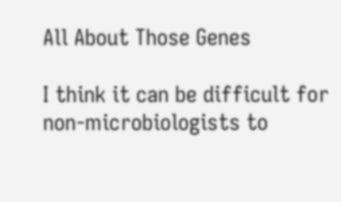All About Those Genes

I think it can be difficult for non-microbiologists to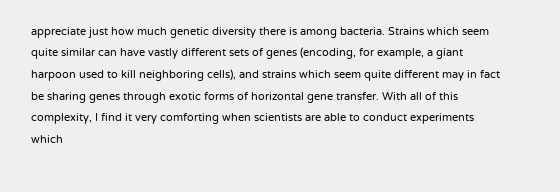appreciate just how much genetic diversity there is among bacteria. Strains which seem quite similar can have vastly different sets of genes (encoding, for example, a giant harpoon used to kill neighboring cells), and strains which seem quite different may in fact be sharing genes through exotic forms of horizontal gene transfer. With all of this complexity, I find it very comforting when scientists are able to conduct experiments which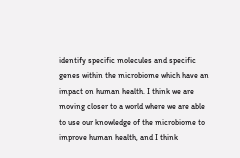identify specific molecules and specific genes within the microbiome which have an impact on human health. I think we are moving closer to a world where we are able to use our knowledge of the microbiome to improve human health, and I think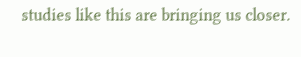studies like this are bringing us closer.